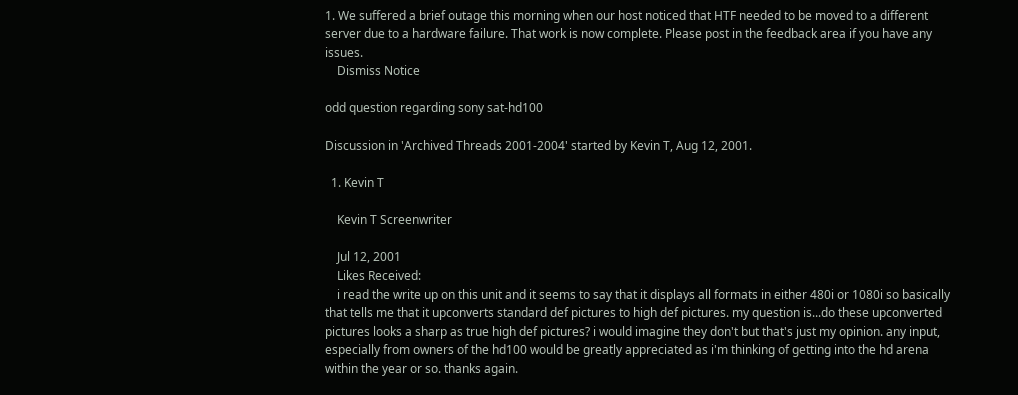1. We suffered a brief outage this morning when our host noticed that HTF needed to be moved to a different server due to a hardware failure. That work is now complete. Please post in the feedback area if you have any issues.
    Dismiss Notice

odd question regarding sony sat-hd100

Discussion in 'Archived Threads 2001-2004' started by Kevin T, Aug 12, 2001.

  1. Kevin T

    Kevin T Screenwriter

    Jul 12, 2001
    Likes Received:
    i read the write up on this unit and it seems to say that it displays all formats in either 480i or 1080i so basically that tells me that it upconverts standard def pictures to high def pictures. my question is...do these upconverted pictures looks a sharp as true high def pictures? i would imagine they don't but that's just my opinion. any input, especially from owners of the hd100 would be greatly appreciated as i'm thinking of getting into the hd arena within the year or so. thanks again.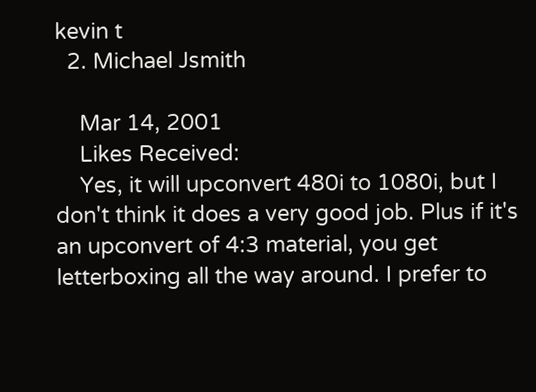kevin t
  2. Michael Jsmith

    Mar 14, 2001
    Likes Received:
    Yes, it will upconvert 480i to 1080i, but I don't think it does a very good job. Plus if it's an upconvert of 4:3 material, you get letterboxing all the way around. I prefer to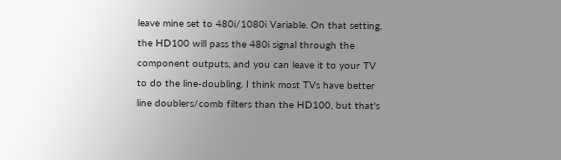leave mine set to 480i/1080i Variable. On that setting, the HD100 will pass the 480i signal through the component outputs, and you can leave it to your TV to do the line-doubling. I think most TVs have better line doublers/comb filters than the HD100, but that's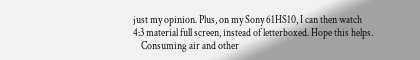just my opinion. Plus, on my Sony 61HS10, I can then watch 4:3 material full screen, instead of letterboxed. Hope this helps.
    Consuming air and other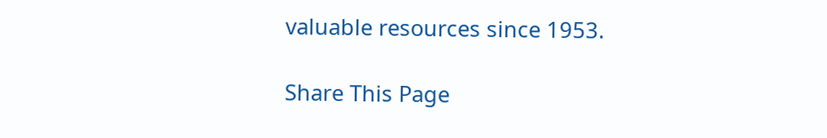valuable resources since 1953.

Share This Page